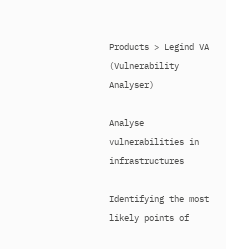Products > Legind VA (Vulnerability Analyser)

Analyse vulnerabilities in infrastructures

Identifying the most likely points of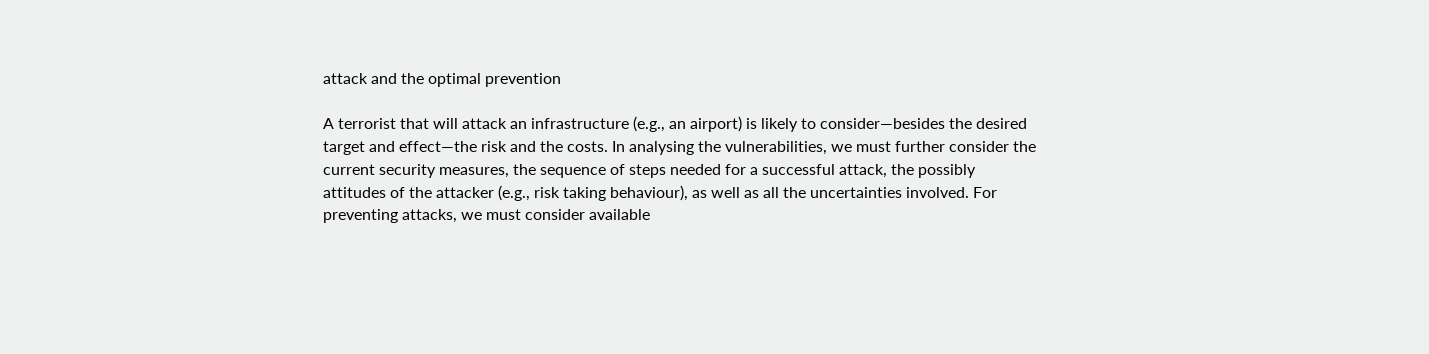attack and the optimal prevention

A terrorist that will attack an infrastructure (e.g., an airport) is likely to consider—besides the desired target and effect—the risk and the costs. In analysing the vulnerabilities, we must further consider the current security measures, the sequence of steps needed for a successful attack, the possibly attitudes of the attacker (e.g., risk taking behaviour), as well as all the uncertainties involved. For preventing attacks, we must consider available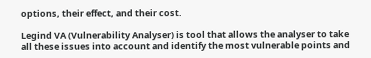options, their effect, and their cost.

Legind VA (Vulnerability Analyser) is tool that allows the analyser to take all these issues into account and identify the most vulnerable points and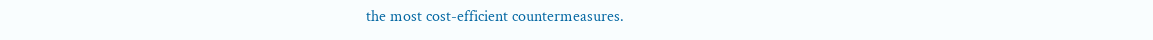the most cost-efficient countermeasures.